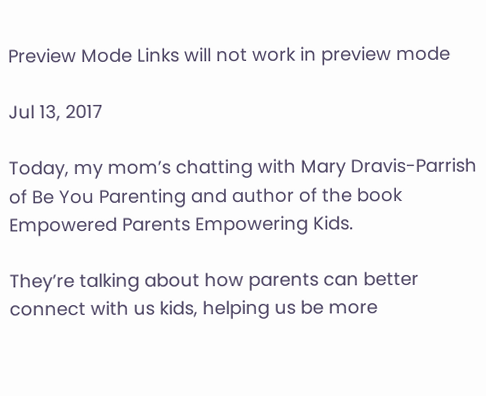Preview Mode Links will not work in preview mode

Jul 13, 2017

Today, my mom’s chatting with Mary Dravis-Parrish of Be You Parenting and author of the book Empowered Parents Empowering Kids.

They’re talking about how parents can better connect with us kids, helping us be more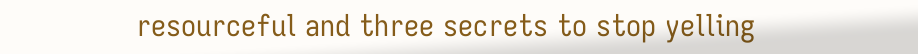resourceful and three secrets to stop yelling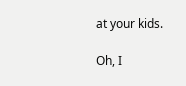at your kids.

Oh, I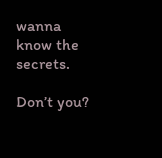wanna know the secrets.

Don’t you?